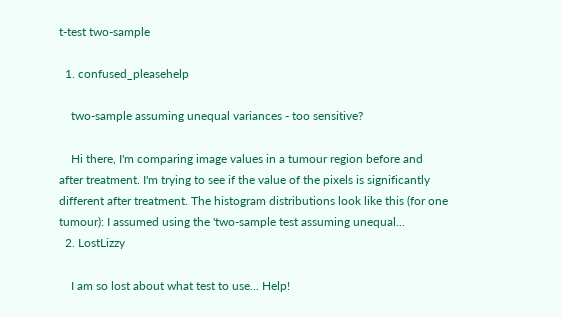t-test two-sample

  1. confused_pleasehelp

    two-sample assuming unequal variances - too sensitive?

    Hi there, I'm comparing image values in a tumour region before and after treatment. I'm trying to see if the value of the pixels is significantly different after treatment. The histogram distributions look like this (for one tumour): I assumed using the 'two-sample test assuming unequal...
  2. LostLizzy

    I am so lost about what test to use... Help!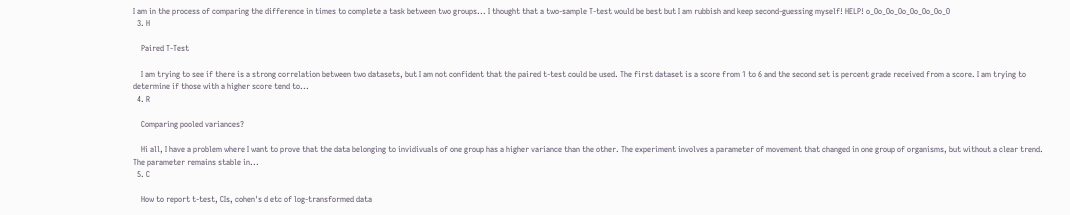I am in the process of comparing the difference in times to complete a task between two groups... I thought that a two-sample T-test would be best but I am rubbish and keep second-guessing myself! HELP! o_Oo_Oo_Oo_Oo_Oo_Oo_O
  3. H

    Paired T-Test

    I am trying to see if there is a strong correlation between two datasets, but I am not confident that the paired t-test could be used. The first dataset is a score from 1 to 6 and the second set is percent grade received from a score. I am trying to determine if those with a higher score tend to...
  4. R

    Comparing pooled variances?

    Hi all, I have a problem where I want to prove that the data belonging to invidivuals of one group has a higher variance than the other. The experiment involves a parameter of movement that changed in one group of organisms, but without a clear trend. The parameter remains stable in...
  5. C

    How to report t-test, CIs, cohen's d etc of log-transformed data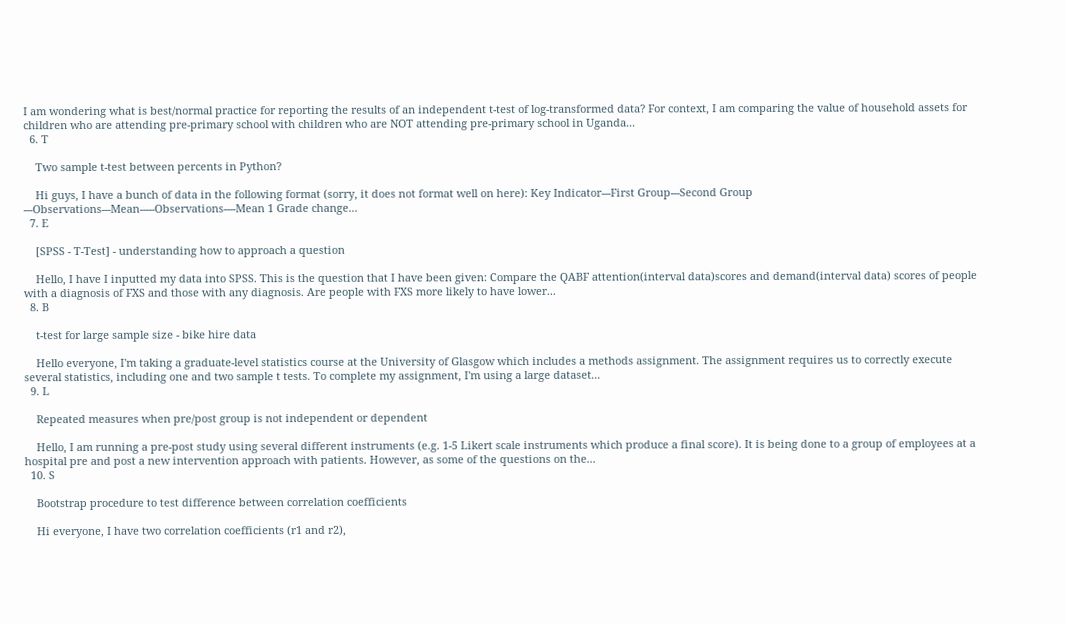I am wondering what is best/normal practice for reporting the results of an independent t-test of log-transformed data? For context, I am comparing the value of household assets for children who are attending pre-primary school with children who are NOT attending pre-primary school in Uganda...
  6. T

    Two sample t-test between percents in Python?

    Hi guys, I have a bunch of data in the following format (sorry, it does not format well on here): Key Indicator---First Group---Second Group ---Observations---Mean-----Observations----Mean 1 Grade change...
  7. E

    [SPSS - T-Test] - understanding how to approach a question

    Hello, I have I inputted my data into SPSS. This is the question that I have been given: Compare the QABF attention(interval data)scores and demand(interval data) scores of people with a diagnosis of FXS and those with any diagnosis. Are people with FXS more likely to have lower...
  8. B

    t-test for large sample size - bike hire data

    Hello everyone, I'm taking a graduate-level statistics course at the University of Glasgow which includes a methods assignment. The assignment requires us to correctly execute several statistics, including one and two sample t tests. To complete my assignment, I'm using a large dataset...
  9. L

    Repeated measures when pre/post group is not independent or dependent

    Hello, I am running a pre-post study using several different instruments (e.g. 1-5 Likert scale instruments which produce a final score). It is being done to a group of employees at a hospital pre and post a new intervention approach with patients. However, as some of the questions on the...
  10. S

    Bootstrap procedure to test difference between correlation coefficients

    Hi everyone, I have two correlation coefficients (r1 and r2),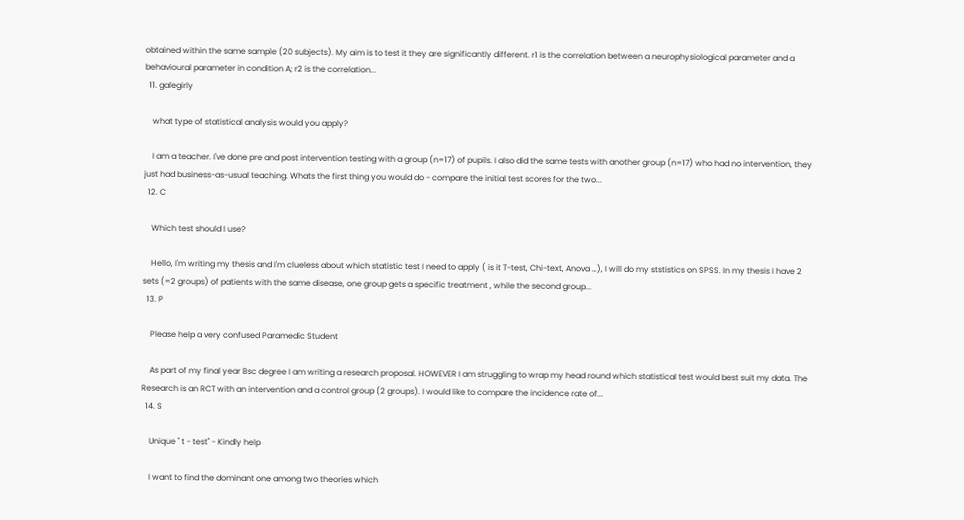obtained within the same sample (20 subjects). My aim is to test it they are significantly different. r1 is the correlation between a neurophysiological parameter and a behavioural parameter in condition A; r2 is the correlation...
  11. galegirly

    what type of statistical analysis would you apply?

    I am a teacher. I've done pre and post intervention testing with a group (n=17) of pupils. I also did the same tests with another group (n=17) who had no intervention, they just had business-as-usual teaching. Whats the first thing you would do - compare the initial test scores for the two...
  12. C

    Which test should I use?

    Hello, I'm writing my thesis and I'm clueless about which statistic test I need to apply ( is it T-test, Chi-text, Anova …), I will do my ststistics on SPSS. In my thesis I have 2 sets (=2 groups) of patients with the same disease, one group gets a specific treatment , while the second group...
  13. P

    Please help a very confused Paramedic Student

    As part of my final year Bsc degree I am writing a research proposal. HOWEVER I am struggling to wrap my head round which statistical test would best suit my data. The Research is an RCT with an intervention and a control group (2 groups). I would like to compare the incidence rate of...
  14. S

    Unique " t - test" - Kindly help

    I want to find the dominant one among two theories which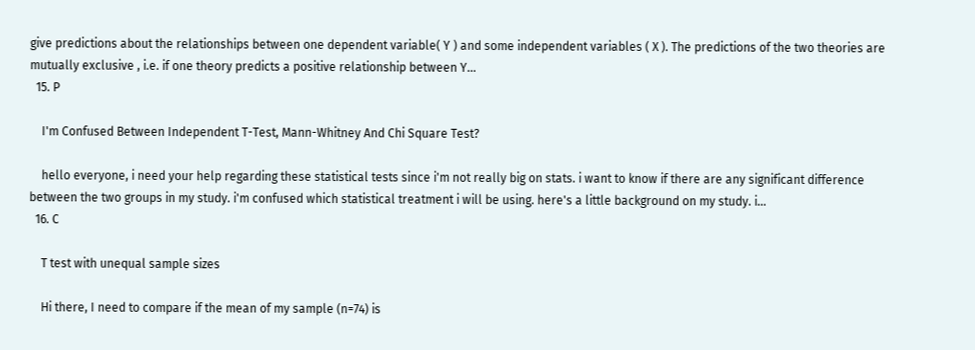give predictions about the relationships between one dependent variable( Y ) and some independent variables ( X ). The predictions of the two theories are mutually exclusive , i.e. if one theory predicts a positive relationship between Y...
  15. P

    I'm Confused Between Independent T-Test, Mann-Whitney And Chi Square Test?

    hello everyone, i need your help regarding these statistical tests since i'm not really big on stats. i want to know if there are any significant difference between the two groups in my study. i'm confused which statistical treatment i will be using. here's a little background on my study. i...
  16. C

    T test with unequal sample sizes

    Hi there, I need to compare if the mean of my sample (n=74) is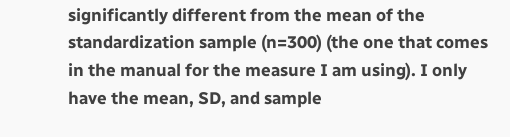significantly different from the mean of the standardization sample (n=300) (the one that comes in the manual for the measure I am using). I only have the mean, SD, and sample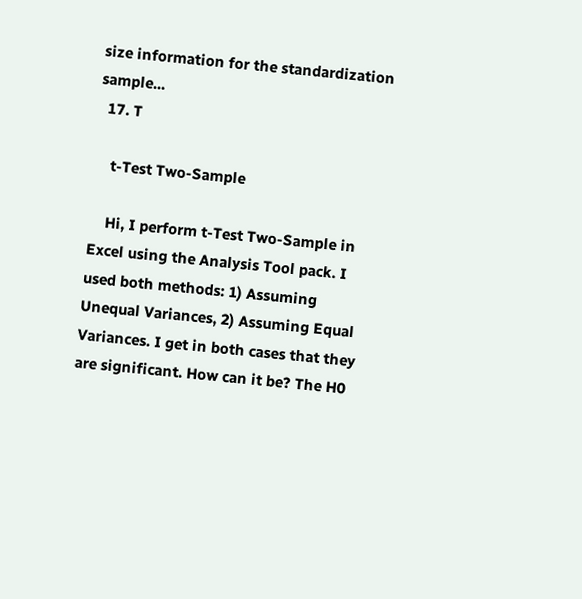size information for the standardization sample...
  17. T

    t-Test Two-Sample

    Hi, I perform t-Test Two-Sample in Excel using the Analysis Tool pack. I used both methods: 1) Assuming Unequal Variances, 2) Assuming Equal Variances. I get in both cases that they are significant. How can it be? The H0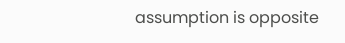assumption is opposite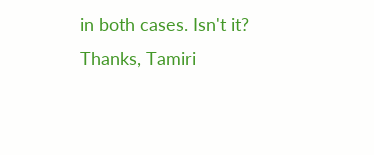in both cases. Isn't it? Thanks, Tamiri